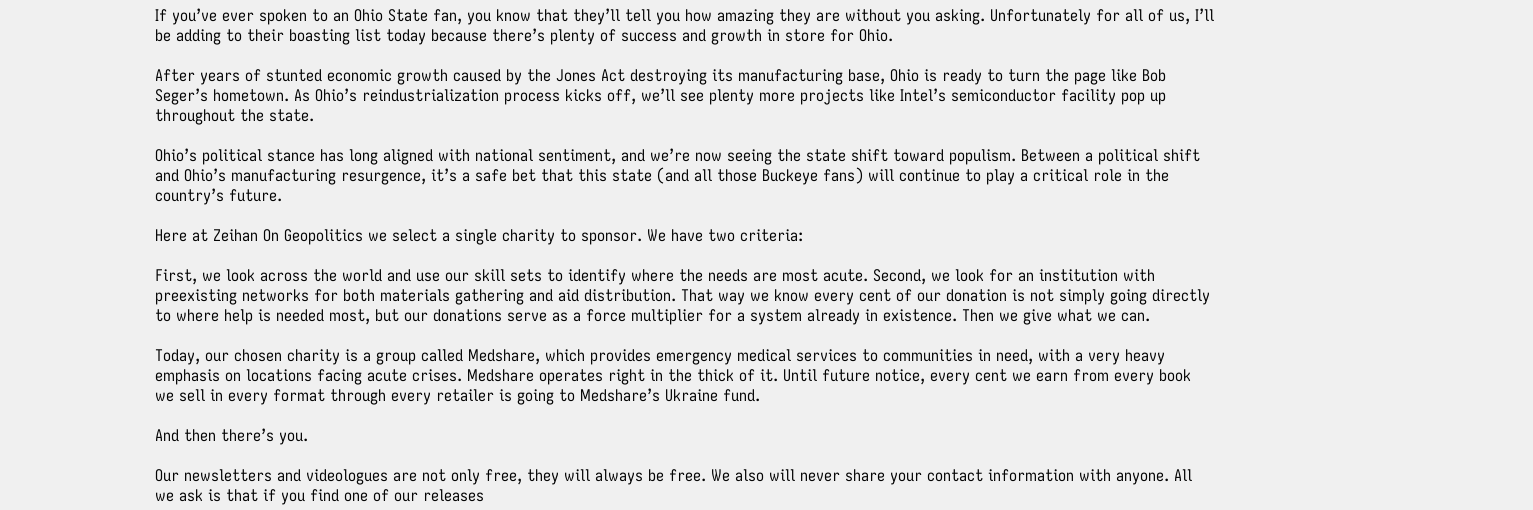If you’ve ever spoken to an Ohio State fan, you know that they’ll tell you how amazing they are without you asking. Unfortunately for all of us, I’ll be adding to their boasting list today because there’s plenty of success and growth in store for Ohio.

After years of stunted economic growth caused by the Jones Act destroying its manufacturing base, Ohio is ready to turn the page like Bob Seger’s hometown. As Ohio’s reindustrialization process kicks off, we’ll see plenty more projects like Intel’s semiconductor facility pop up throughout the state.

Ohio’s political stance has long aligned with national sentiment, and we’re now seeing the state shift toward populism. Between a political shift and Ohio’s manufacturing resurgence, it’s a safe bet that this state (and all those Buckeye fans) will continue to play a critical role in the country’s future.

Here at Zeihan On Geopolitics we select a single charity to sponsor. We have two criteria:

First, we look across the world and use our skill sets to identify where the needs are most acute. Second, we look for an institution with preexisting networks for both materials gathering and aid distribution. That way we know every cent of our donation is not simply going directly to where help is needed most, but our donations serve as a force multiplier for a system already in existence. Then we give what we can.

Today, our chosen charity is a group called Medshare, which provides emergency medical services to communities in need, with a very heavy emphasis on locations facing acute crises. Medshare operates right in the thick of it. Until future notice, every cent we earn from every book we sell in every format through every retailer is going to Medshare’s Ukraine fund.

And then there’s you.

Our newsletters and videologues are not only free, they will always be free. We also will never share your contact information with anyone. All we ask is that if you find one of our releases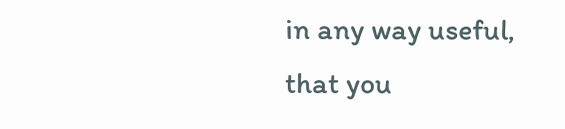in any way useful, that you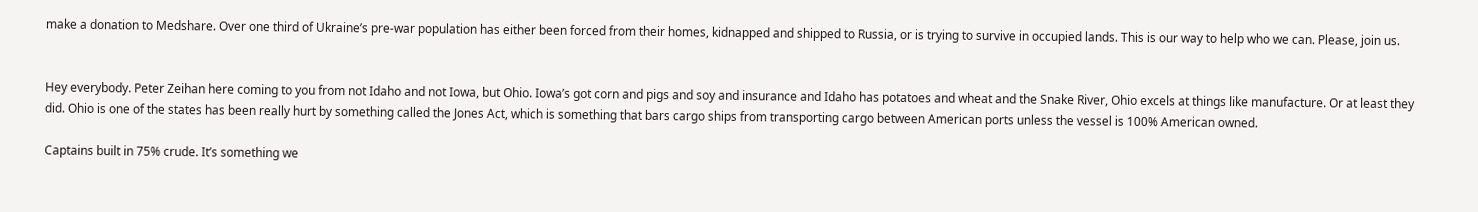make a donation to Medshare. Over one third of Ukraine’s pre-war population has either been forced from their homes, kidnapped and shipped to Russia, or is trying to survive in occupied lands. This is our way to help who we can. Please, join us.


Hey everybody. Peter Zeihan here coming to you from not Idaho and not Iowa, but Ohio. Iowa’s got corn and pigs and soy and insurance and Idaho has potatoes and wheat and the Snake River, Ohio excels at things like manufacture. Or at least they did. Ohio is one of the states has been really hurt by something called the Jones Act, which is something that bars cargo ships from transporting cargo between American ports unless the vessel is 100% American owned.

Captains built in 75% crude. It’s something we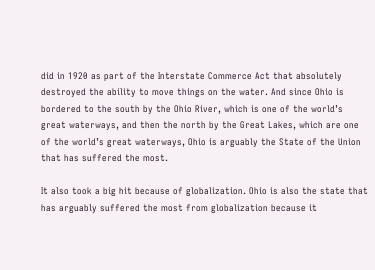did in 1920 as part of the Interstate Commerce Act that absolutely destroyed the ability to move things on the water. And since Ohio is bordered to the south by the Ohio River, which is one of the world’s great waterways, and then the north by the Great Lakes, which are one of the world’s great waterways, Ohio is arguably the State of the Union that has suffered the most.

It also took a big hit because of globalization. Ohio is also the state that has arguably suffered the most from globalization because it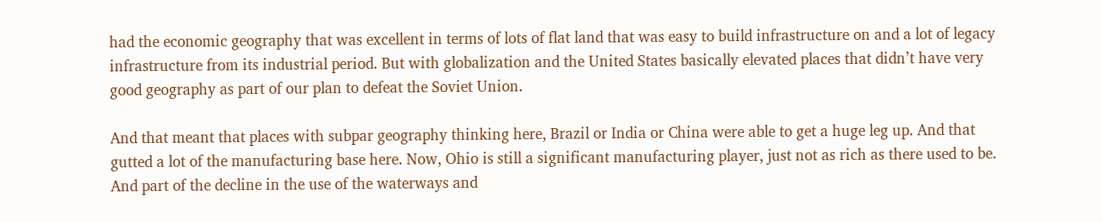had the economic geography that was excellent in terms of lots of flat land that was easy to build infrastructure on and a lot of legacy infrastructure from its industrial period. But with globalization and the United States basically elevated places that didn’t have very good geography as part of our plan to defeat the Soviet Union.

And that meant that places with subpar geography thinking here, Brazil or India or China were able to get a huge leg up. And that gutted a lot of the manufacturing base here. Now, Ohio is still a significant manufacturing player, just not as rich as there used to be. And part of the decline in the use of the waterways and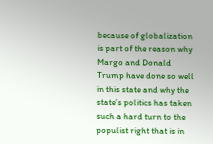because of globalization is part of the reason why Margo and Donald Trump have done so well in this state and why the state’s politics has taken such a hard turn to the populist right that is in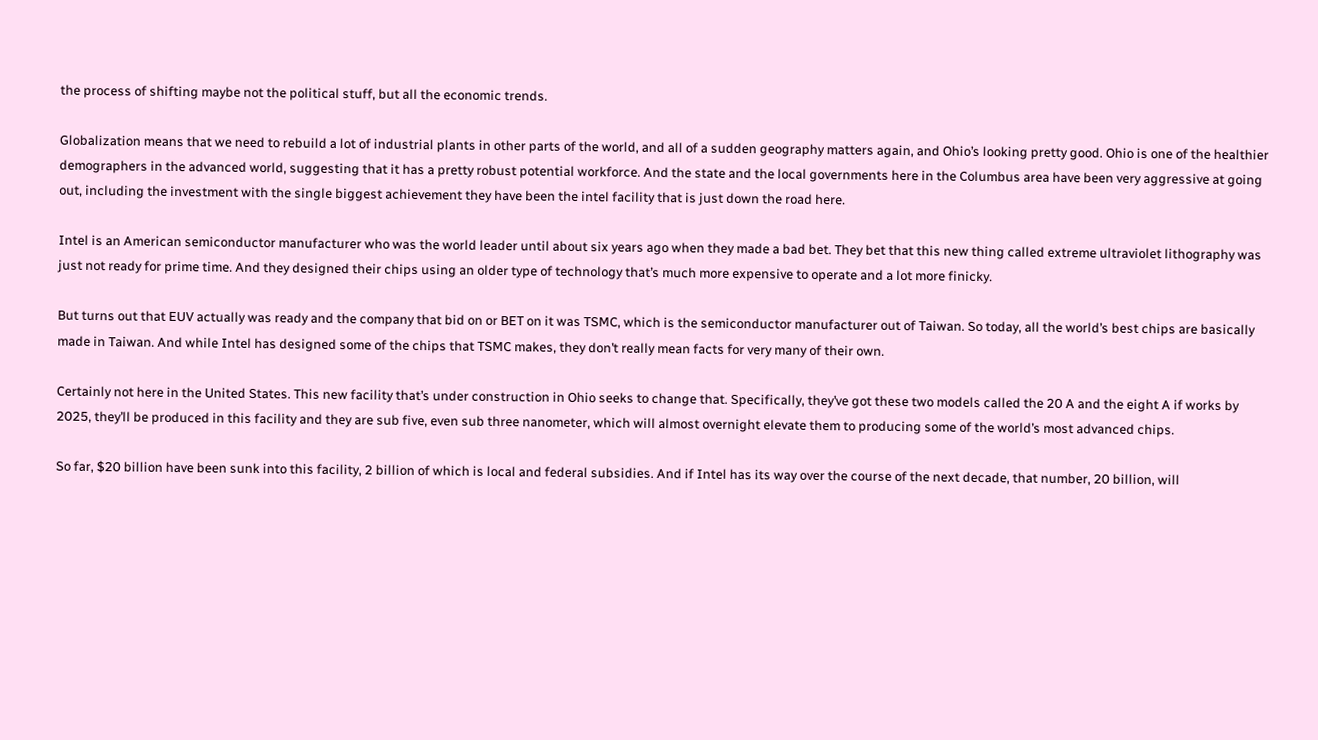the process of shifting maybe not the political stuff, but all the economic trends.

Globalization means that we need to rebuild a lot of industrial plants in other parts of the world, and all of a sudden geography matters again, and Ohio’s looking pretty good. Ohio is one of the healthier demographers in the advanced world, suggesting that it has a pretty robust potential workforce. And the state and the local governments here in the Columbus area have been very aggressive at going out, including the investment with the single biggest achievement they have been the intel facility that is just down the road here.

Intel is an American semiconductor manufacturer who was the world leader until about six years ago when they made a bad bet. They bet that this new thing called extreme ultraviolet lithography was just not ready for prime time. And they designed their chips using an older type of technology that’s much more expensive to operate and a lot more finicky.

But turns out that EUV actually was ready and the company that bid on or BET on it was TSMC, which is the semiconductor manufacturer out of Taiwan. So today, all the world’s best chips are basically made in Taiwan. And while Intel has designed some of the chips that TSMC makes, they don’t really mean facts for very many of their own.

Certainly not here in the United States. This new facility that’s under construction in Ohio seeks to change that. Specifically, they’ve got these two models called the 20 A and the eight A if works by 2025, they’ll be produced in this facility and they are sub five, even sub three nanometer, which will almost overnight elevate them to producing some of the world’s most advanced chips.

So far, $20 billion have been sunk into this facility, 2 billion of which is local and federal subsidies. And if Intel has its way over the course of the next decade, that number, 20 billion, will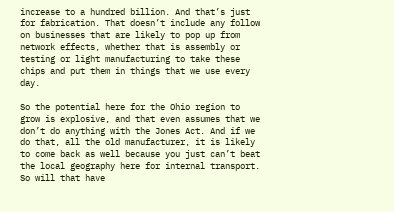increase to a hundred billion. And that’s just for fabrication. That doesn’t include any follow on businesses that are likely to pop up from network effects, whether that is assembly or testing or light manufacturing to take these chips and put them in things that we use every day.

So the potential here for the Ohio region to grow is explosive, and that even assumes that we don’t do anything with the Jones Act. And if we do that, all the old manufacturer, it is likely to come back as well because you just can’t beat the local geography here for internal transport. So will that have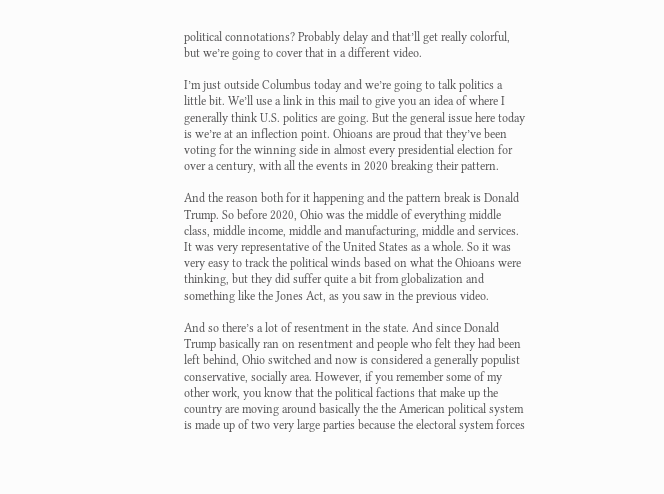political connotations? Probably delay and that’ll get really colorful, but we’re going to cover that in a different video.

I’m just outside Columbus today and we’re going to talk politics a little bit. We’ll use a link in this mail to give you an idea of where I generally think U.S. politics are going. But the general issue here today is we’re at an inflection point. Ohioans are proud that they’ve been voting for the winning side in almost every presidential election for over a century, with all the events in 2020 breaking their pattern.

And the reason both for it happening and the pattern break is Donald Trump. So before 2020, Ohio was the middle of everything middle class, middle income, middle and manufacturing, middle and services. It was very representative of the United States as a whole. So it was very easy to track the political winds based on what the Ohioans were thinking, but they did suffer quite a bit from globalization and something like the Jones Act, as you saw in the previous video.

And so there’s a lot of resentment in the state. And since Donald Trump basically ran on resentment and people who felt they had been left behind, Ohio switched and now is considered a generally populist conservative, socially area. However, if you remember some of my other work, you know that the political factions that make up the country are moving around basically the the American political system is made up of two very large parties because the electoral system forces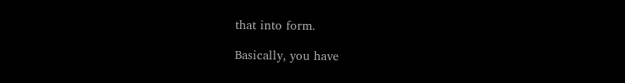that into form.

Basically, you have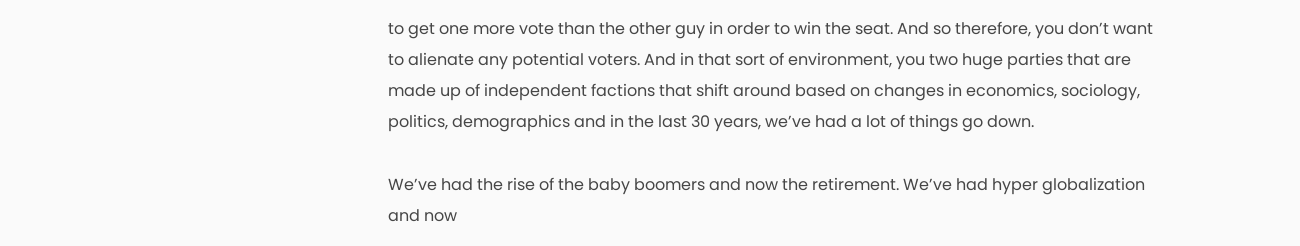to get one more vote than the other guy in order to win the seat. And so therefore, you don’t want to alienate any potential voters. And in that sort of environment, you two huge parties that are made up of independent factions that shift around based on changes in economics, sociology, politics, demographics and in the last 30 years, we’ve had a lot of things go down.

We’ve had the rise of the baby boomers and now the retirement. We’ve had hyper globalization and now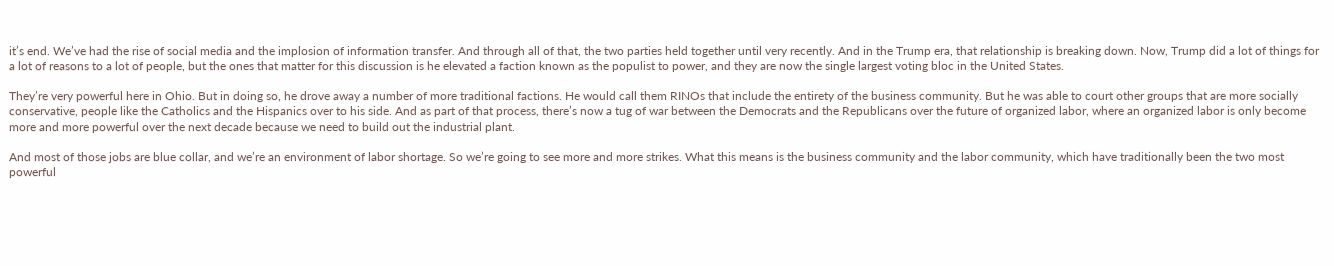it’s end. We’ve had the rise of social media and the implosion of information transfer. And through all of that, the two parties held together until very recently. And in the Trump era, that relationship is breaking down. Now, Trump did a lot of things for a lot of reasons to a lot of people, but the ones that matter for this discussion is he elevated a faction known as the populist to power, and they are now the single largest voting bloc in the United States.

They’re very powerful here in Ohio. But in doing so, he drove away a number of more traditional factions. He would call them RINOs that include the entirety of the business community. But he was able to court other groups that are more socially conservative, people like the Catholics and the Hispanics over to his side. And as part of that process, there’s now a tug of war between the Democrats and the Republicans over the future of organized labor, where an organized labor is only become more and more powerful over the next decade because we need to build out the industrial plant.

And most of those jobs are blue collar, and we’re an environment of labor shortage. So we’re going to see more and more strikes. What this means is the business community and the labor community, which have traditionally been the two most powerful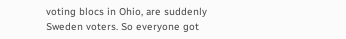voting blocs in Ohio, are suddenly Sweden voters. So everyone got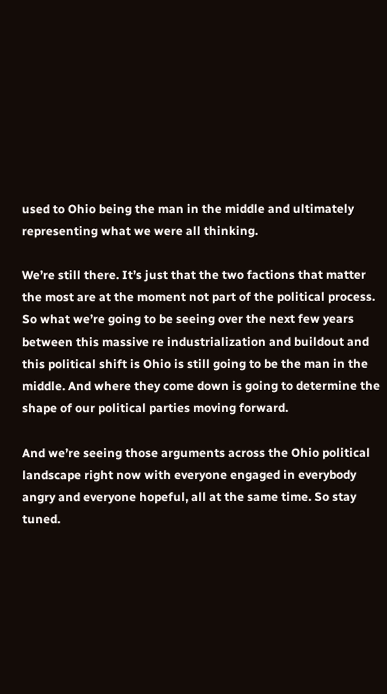used to Ohio being the man in the middle and ultimately representing what we were all thinking.

We’re still there. It’s just that the two factions that matter the most are at the moment not part of the political process. So what we’re going to be seeing over the next few years between this massive re industrialization and buildout and this political shift is Ohio is still going to be the man in the middle. And where they come down is going to determine the shape of our political parties moving forward.

And we’re seeing those arguments across the Ohio political landscape right now with everyone engaged in everybody angry and everyone hopeful, all at the same time. So stay tuned.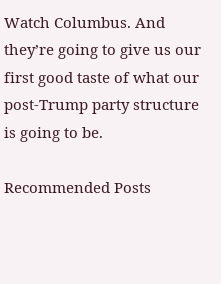Watch Columbus. And they’re going to give us our first good taste of what our post-Trump party structure is going to be.

Recommended Posts